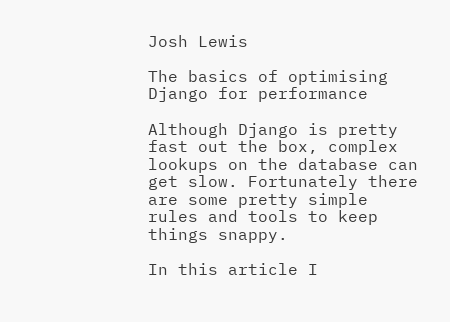Josh Lewis

The basics of optimising Django for performance

Although Django is pretty fast out the box, complex lookups on the database can get slow. Fortunately there are some pretty simple rules and tools to keep things snappy.

In this article I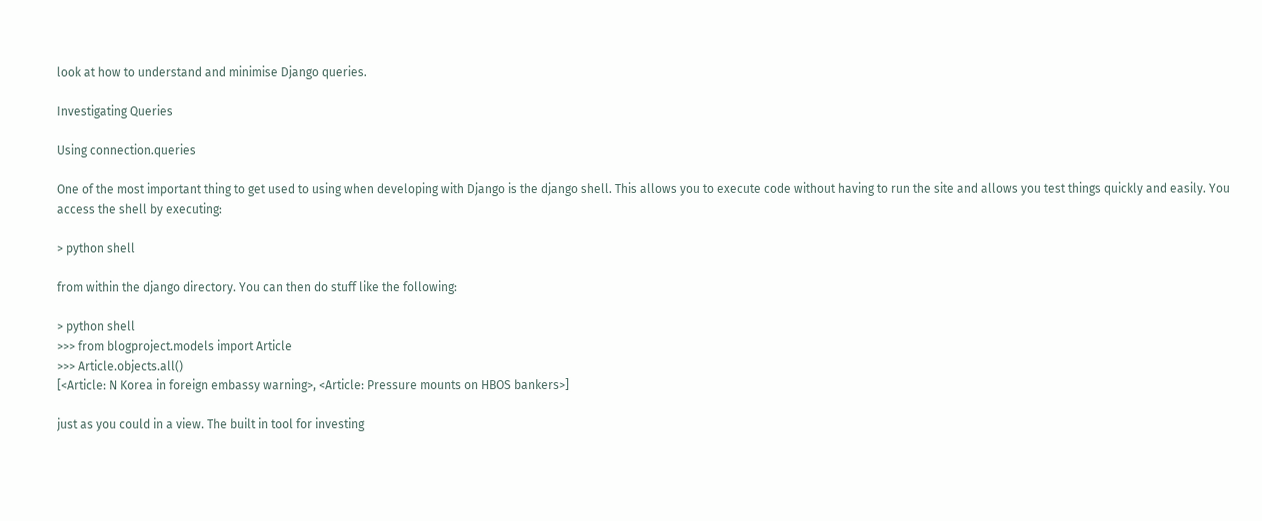look at how to understand and minimise Django queries.

Investigating Queries

Using connection.queries

One of the most important thing to get used to using when developing with Django is the django shell. This allows you to execute code without having to run the site and allows you test things quickly and easily. You access the shell by executing:

> python shell

from within the django directory. You can then do stuff like the following:

> python shell
>>> from blogproject.models import Article
>>> Article.objects.all()
[<Article: N Korea in foreign embassy warning>, <Article: Pressure mounts on HBOS bankers>]

just as you could in a view. The built in tool for investing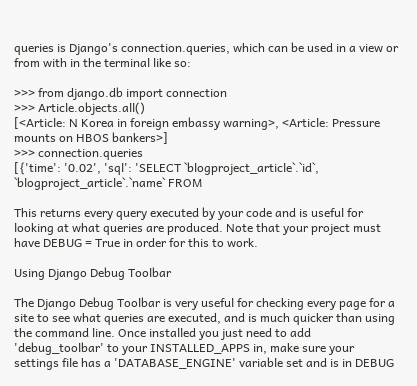queries is Django's connection.queries, which can be used in a view or from with in the terminal like so:

>>> from django.db import connection
>>> Article.objects.all()
[<Article: N Korea in foreign embassy warning>, <Article: Pressure mounts on HBOS bankers>]
>>> connection.queries
[{'time': '0.02', 'sql': 'SELECT `blogproject_article`.`id`, `blogproject_article`.`name` FROM

This returns every query executed by your code and is useful for looking at what queries are produced. Note that your project must have DEBUG = True in order for this to work.

Using Django Debug Toolbar

The Django Debug Toolbar is very useful for checking every page for a site to see what queries are executed, and is much quicker than using the command line. Once installed you just need to add 'debug_toolbar' to your INSTALLED_APPS in, make sure your settings file has a 'DATABASE_ENGINE' variable set and is in DEBUG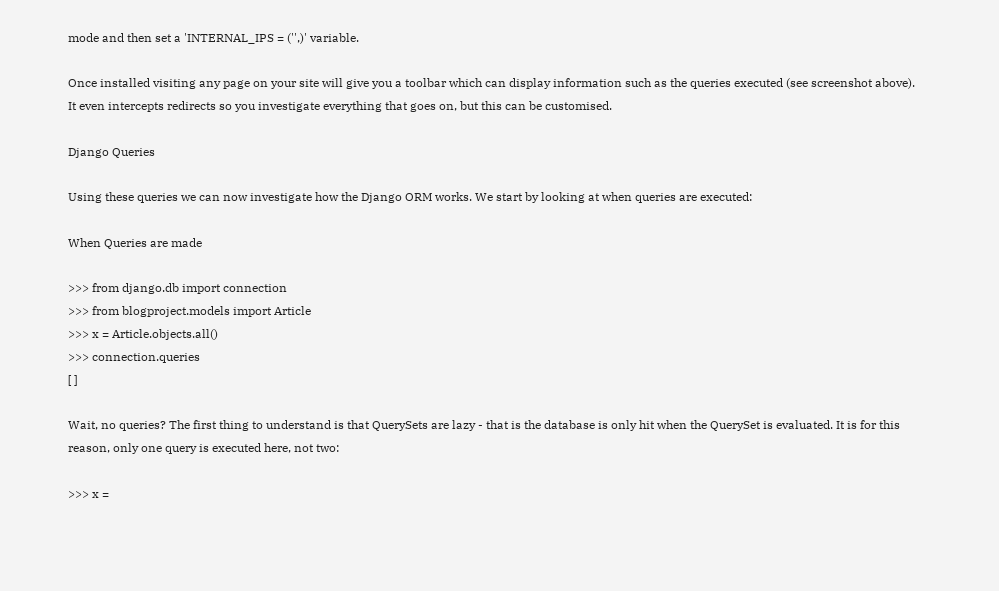mode and then set a 'INTERNAL_IPS = ('',)' variable.

Once installed visiting any page on your site will give you a toolbar which can display information such as the queries executed (see screenshot above). It even intercepts redirects so you investigate everything that goes on, but this can be customised.

Django Queries

Using these queries we can now investigate how the Django ORM works. We start by looking at when queries are executed:

When Queries are made

>>> from django.db import connection
>>> from blogproject.models import Article
>>> x = Article.objects.all()
>>> connection.queries
[ ]

Wait, no queries? The first thing to understand is that QuerySets are lazy - that is the database is only hit when the QuerySet is evaluated. It is for this reason, only one query is executed here, not two:

>>> x =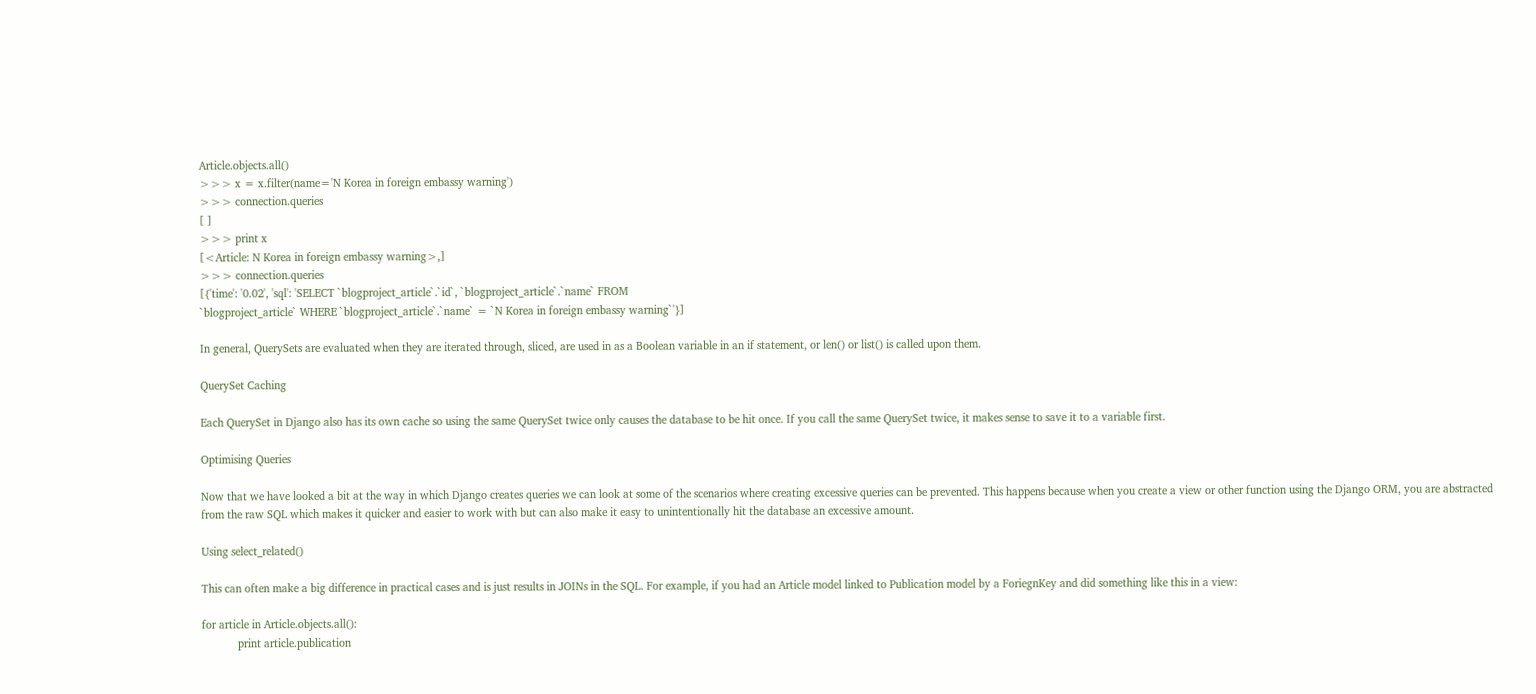Article.objects.all()
>>> x = x.filter(name='N Korea in foreign embassy warning')
>>> connection.queries
[ ]
>>> print x
[<Article: N Korea in foreign embassy warning>,]
>>> connection.queries
[{'time': '0.02', 'sql': 'SELECT `blogproject_article`.`id`, `blogproject_article`.`name` FROM
`blogproject_article` WHERE `blogproject_article`.`name` = `N Korea in foreign embassy warning`'}]

In general, QuerySets are evaluated when they are iterated through, sliced, are used in as a Boolean variable in an if statement, or len() or list() is called upon them.

QuerySet Caching

Each QuerySet in Django also has its own cache so using the same QuerySet twice only causes the database to be hit once. If you call the same QuerySet twice, it makes sense to save it to a variable first.

Optimising Queries

Now that we have looked a bit at the way in which Django creates queries we can look at some of the scenarios where creating excessive queries can be prevented. This happens because when you create a view or other function using the Django ORM, you are abstracted from the raw SQL which makes it quicker and easier to work with but can also make it easy to unintentionally hit the database an excessive amount.

Using select_related()

This can often make a big difference in practical cases and is just results in JOINs in the SQL. For example, if you had an Article model linked to Publication model by a ForiegnKey and did something like this in a view:

for article in Article.objects.all():
            print article.publication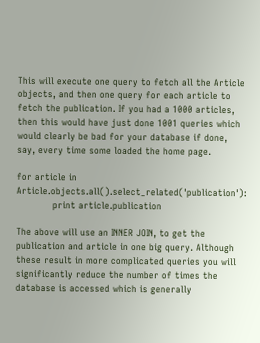This will execute one query to fetch all the Article objects, and then one query for each article to fetch the publication. If you had a 1000 articles, then this would have just done 1001 queries which would clearly be bad for your database if done, say, every time some loaded the home page.

for article in Article.objects.all().select_related('publication'):
            print article.publication

The above will use an INNER JOIN, to get the publication and article in one big query. Although these result in more complicated queries you will significantly reduce the number of times the database is accessed which is generally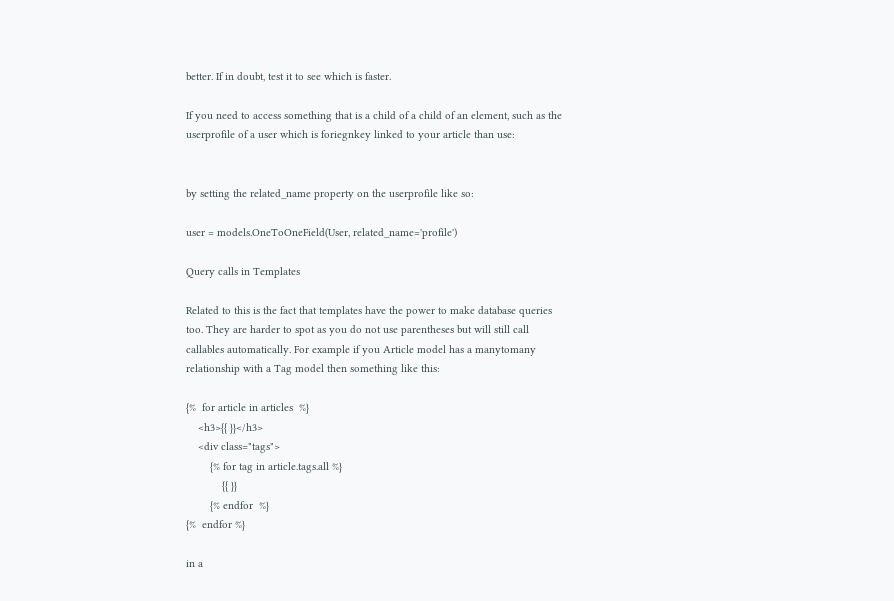better. If in doubt, test it to see which is faster.

If you need to access something that is a child of a child of an element, such as the userprofile of a user which is foriegnkey linked to your article than use:


by setting the related_name property on the userprofile like so:

user = models.OneToOneField(User, related_name='profile')

Query calls in Templates

Related to this is the fact that templates have the power to make database queries too. They are harder to spot as you do not use parentheses but will still call callables automatically. For example if you Article model has a manytomany relationship with a Tag model then something like this:

{%  for article in articles  %}
    <h3>{{ }}</h3>
    <div class="tags">
        {% for tag in article.tags.all %}
            {{ }}
        {% endfor  %}
{%  endfor %}

in a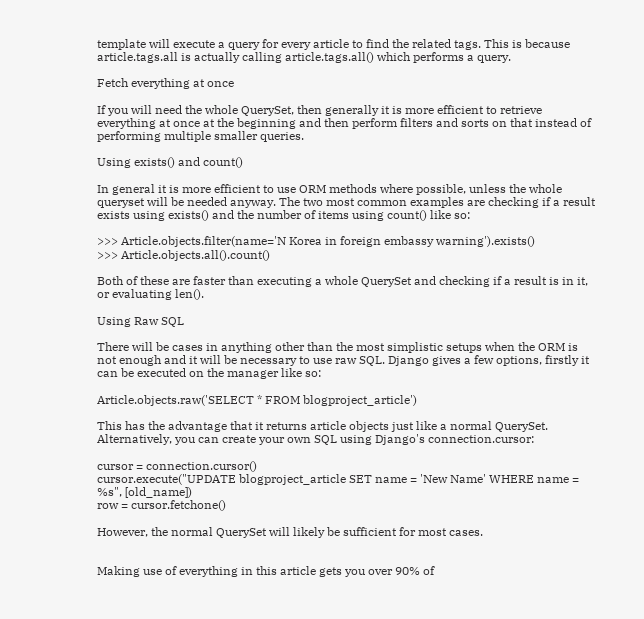template will execute a query for every article to find the related tags. This is because article.tags.all is actually calling article.tags.all() which performs a query.

Fetch everything at once

If you will need the whole QuerySet, then generally it is more efficient to retrieve everything at once at the beginning and then perform filters and sorts on that instead of performing multiple smaller queries.

Using exists() and count()

In general it is more efficient to use ORM methods where possible, unless the whole queryset will be needed anyway. The two most common examples are checking if a result exists using exists() and the number of items using count() like so:

>>> Article.objects.filter(name='N Korea in foreign embassy warning').exists()
>>> Article.objects.all().count()

Both of these are faster than executing a whole QuerySet and checking if a result is in it, or evaluating len().

Using Raw SQL

There will be cases in anything other than the most simplistic setups when the ORM is not enough and it will be necessary to use raw SQL. Django gives a few options, firstly it can be executed on the manager like so:

Article.objects.raw('SELECT * FROM blogproject_article')

This has the advantage that it returns article objects just like a normal QuerySet. Alternatively, you can create your own SQL using Django's connection.cursor:

cursor = connection.cursor()
cursor.execute("UPDATE blogproject_article SET name = 'New Name' WHERE name = %s", [old_name])
row = cursor.fetchone()

However, the normal QuerySet will likely be sufficient for most cases.


Making use of everything in this article gets you over 90% of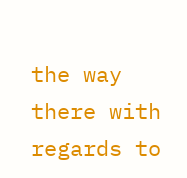the way there with regards to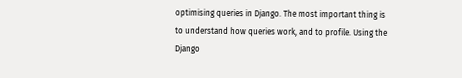optimising queries in Django. The most important thing is to understand how queries work, and to profile. Using the Django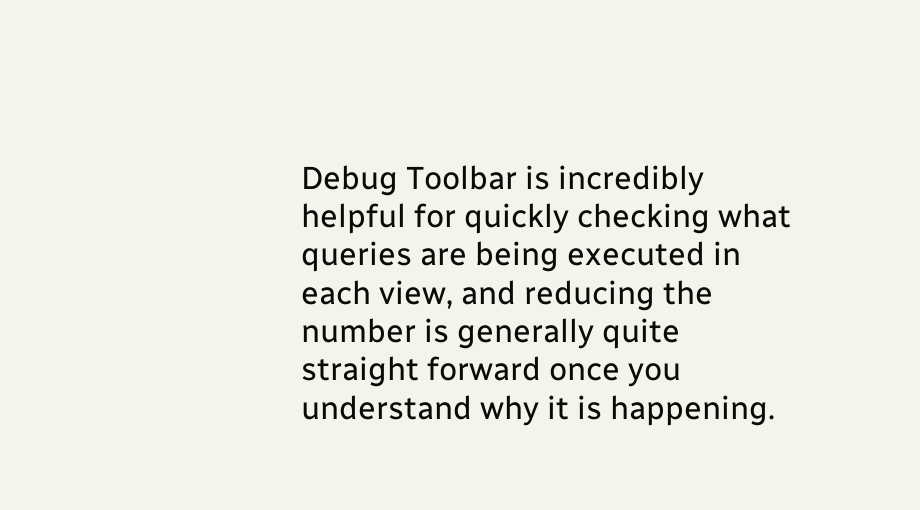Debug Toolbar is incredibly helpful for quickly checking what queries are being executed in each view, and reducing the number is generally quite straight forward once you understand why it is happening.